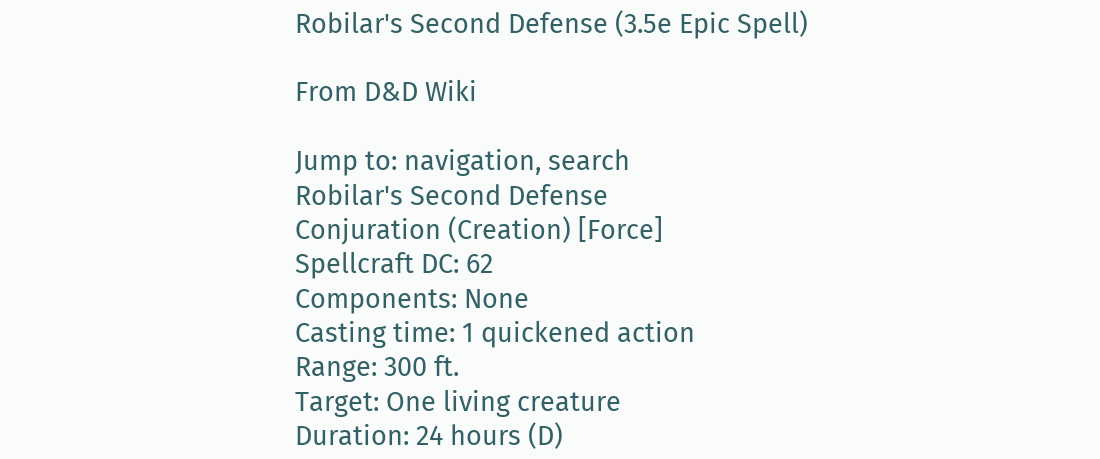Robilar's Second Defense (3.5e Epic Spell)

From D&D Wiki

Jump to: navigation, search
Robilar's Second Defense
Conjuration (Creation) [Force]
Spellcraft DC: 62
Components: None
Casting time: 1 quickened action
Range: 300 ft.
Target: One living creature
Duration: 24 hours (D)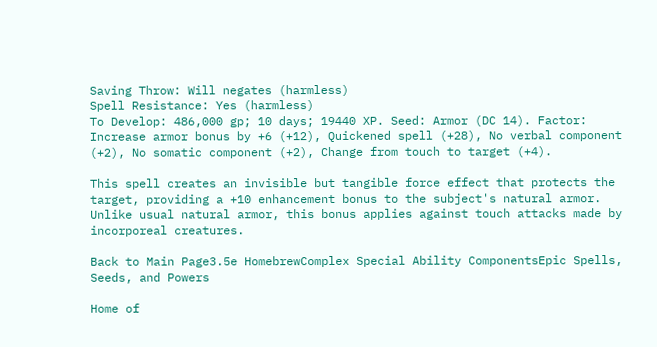Saving Throw: Will negates (harmless)
Spell Resistance: Yes (harmless)
To Develop: 486,000 gp; 10 days; 19440 XP. Seed: Armor (DC 14). Factor: Increase armor bonus by +6 (+12), Quickened spell (+28), No verbal component (+2), No somatic component (+2), Change from touch to target (+4).

This spell creates an invisible but tangible force effect that protects the target, providing a +10 enhancement bonus to the subject's natural armor. Unlike usual natural armor, this bonus applies against touch attacks made by incorporeal creatures.

Back to Main Page3.5e HomebrewComplex Special Ability ComponentsEpic Spells, Seeds, and Powers

Home of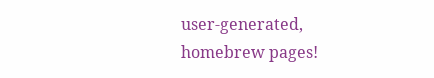user-generated,
homebrew pages!